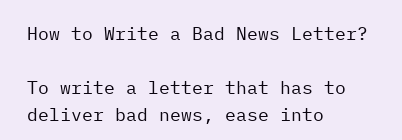How to Write a Bad News Letter?

To write a letter that has to deliver bad news, ease into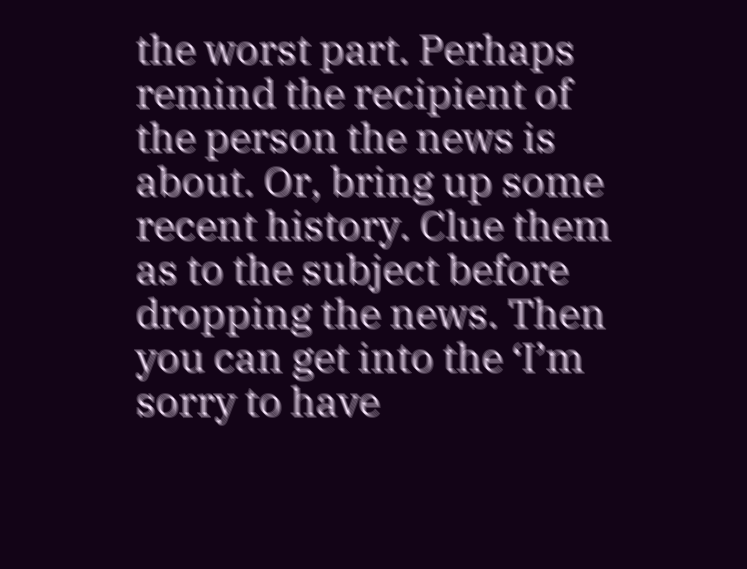the worst part. Perhaps remind the recipient of the person the news is about. Or, bring up some recent history. Clue them as to the subject before dropping the news. Then you can get into the ‘I’m sorry to have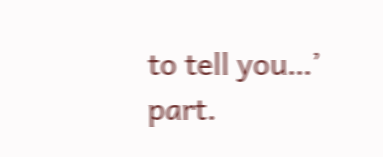to tell you…’ part.